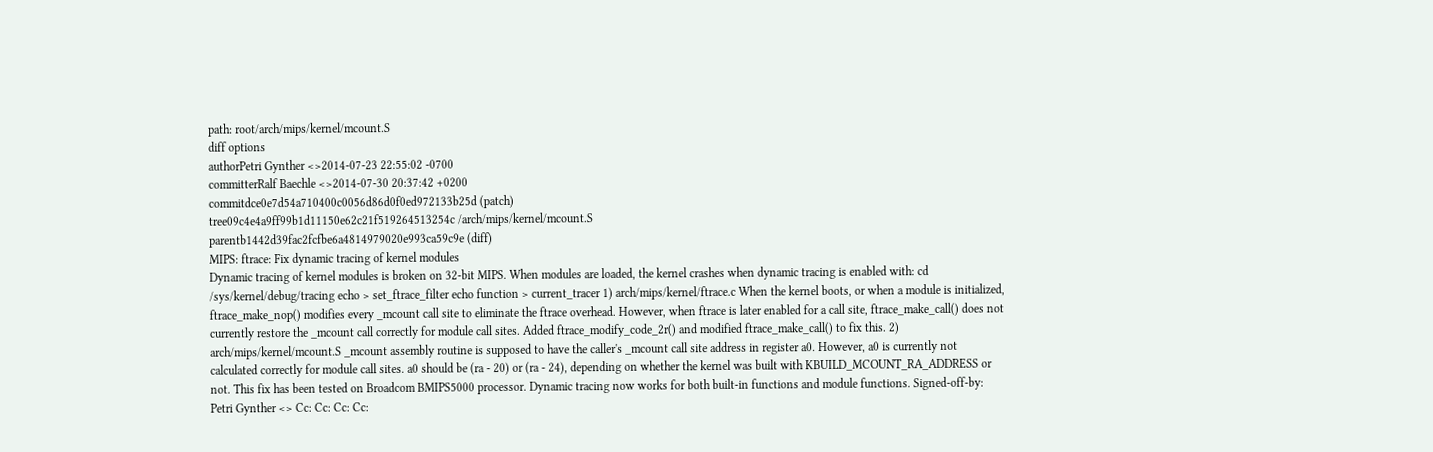path: root/arch/mips/kernel/mcount.S
diff options
authorPetri Gynther <>2014-07-23 22:55:02 -0700
committerRalf Baechle <>2014-07-30 20:37:42 +0200
commitdce0e7d54a710400c0056d86d0f0ed972133b25d (patch)
tree09c4e4a9ff99b1d11150e62c21f519264513254c /arch/mips/kernel/mcount.S
parentb1442d39fac2fcfbe6a4814979020e993ca59c9e (diff)
MIPS: ftrace: Fix dynamic tracing of kernel modules
Dynamic tracing of kernel modules is broken on 32-bit MIPS. When modules are loaded, the kernel crashes when dynamic tracing is enabled with: cd /sys/kernel/debug/tracing echo > set_ftrace_filter echo function > current_tracer 1) arch/mips/kernel/ftrace.c When the kernel boots, or when a module is initialized, ftrace_make_nop() modifies every _mcount call site to eliminate the ftrace overhead. However, when ftrace is later enabled for a call site, ftrace_make_call() does not currently restore the _mcount call correctly for module call sites. Added ftrace_modify_code_2r() and modified ftrace_make_call() to fix this. 2) arch/mips/kernel/mcount.S _mcount assembly routine is supposed to have the caller's _mcount call site address in register a0. However, a0 is currently not calculated correctly for module call sites. a0 should be (ra - 20) or (ra - 24), depending on whether the kernel was built with KBUILD_MCOUNT_RA_ADDRESS or not. This fix has been tested on Broadcom BMIPS5000 processor. Dynamic tracing now works for both built-in functions and module functions. Signed-off-by: Petri Gynther <> Cc: Cc: Cc: Cc: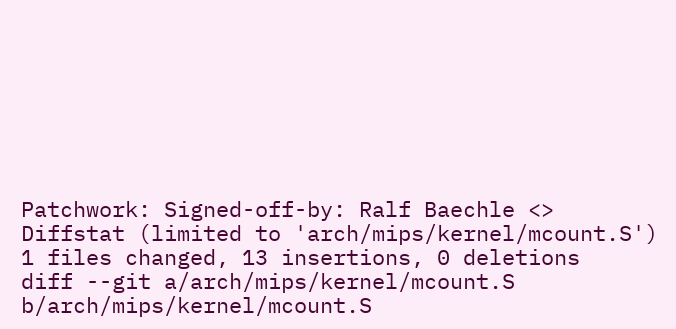Patchwork: Signed-off-by: Ralf Baechle <>
Diffstat (limited to 'arch/mips/kernel/mcount.S')
1 files changed, 13 insertions, 0 deletions
diff --git a/arch/mips/kernel/mcount.S b/arch/mips/kernel/mcount.S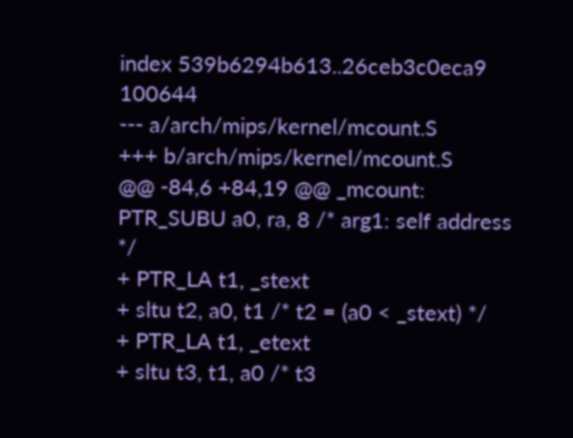index 539b6294b613..26ceb3c0eca9 100644
--- a/arch/mips/kernel/mcount.S
+++ b/arch/mips/kernel/mcount.S
@@ -84,6 +84,19 @@ _mcount:
PTR_SUBU a0, ra, 8 /* arg1: self address */
+ PTR_LA t1, _stext
+ sltu t2, a0, t1 /* t2 = (a0 < _stext) */
+ PTR_LA t1, _etext
+ sltu t3, t1, a0 /* t3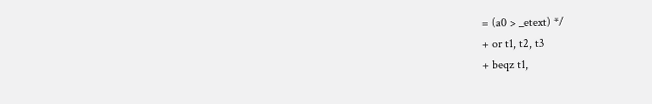= (a0 > _etext) */
+ or t1, t2, t3
+ beqz t1,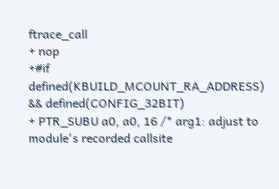ftrace_call
+ nop
+#if defined(KBUILD_MCOUNT_RA_ADDRESS) && defined(CONFIG_32BIT)
+ PTR_SUBU a0, a0, 16 /* arg1: adjust to module's recorded callsite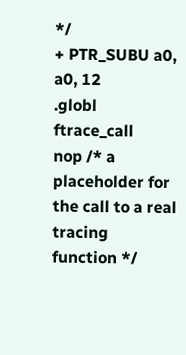*/
+ PTR_SUBU a0, a0, 12
.globl ftrace_call
nop /* a placeholder for the call to a real tracing function */